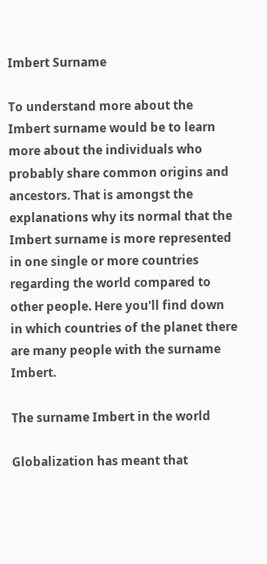Imbert Surname

To understand more about the Imbert surname would be to learn more about the individuals who probably share common origins and ancestors. That is amongst the explanations why its normal that the Imbert surname is more represented in one single or more countries regarding the world compared to other people. Here you'll find down in which countries of the planet there are many people with the surname Imbert.

The surname Imbert in the world

Globalization has meant that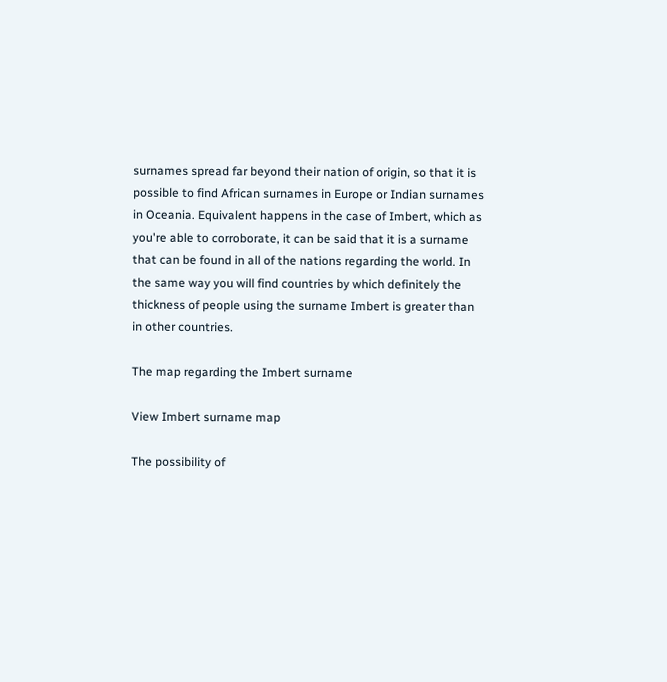surnames spread far beyond their nation of origin, so that it is possible to find African surnames in Europe or Indian surnames in Oceania. Equivalent happens in the case of Imbert, which as you're able to corroborate, it can be said that it is a surname that can be found in all of the nations regarding the world. In the same way you will find countries by which definitely the thickness of people using the surname Imbert is greater than in other countries.

The map regarding the Imbert surname

View Imbert surname map

The possibility of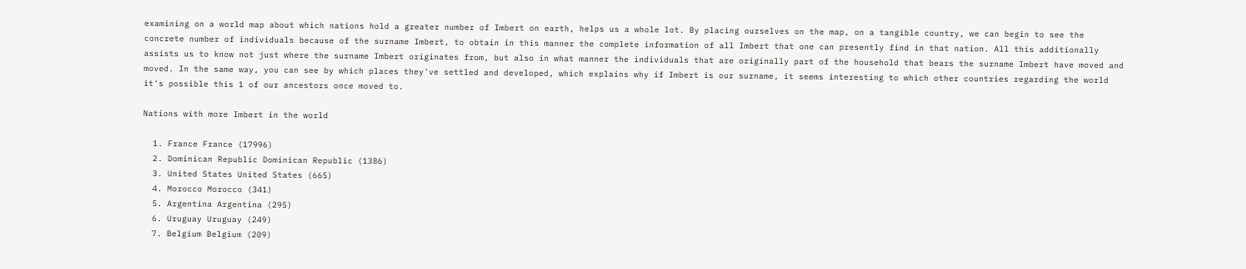examining on a world map about which nations hold a greater number of Imbert on earth, helps us a whole lot. By placing ourselves on the map, on a tangible country, we can begin to see the concrete number of individuals because of the surname Imbert, to obtain in this manner the complete information of all Imbert that one can presently find in that nation. All this additionally assists us to know not just where the surname Imbert originates from, but also in what manner the individuals that are originally part of the household that bears the surname Imbert have moved and moved. In the same way, you can see by which places they've settled and developed, which explains why if Imbert is our surname, it seems interesting to which other countries regarding the world it's possible this 1 of our ancestors once moved to.

Nations with more Imbert in the world

  1. France France (17996)
  2. Dominican Republic Dominican Republic (1386)
  3. United States United States (665)
  4. Morocco Morocco (341)
  5. Argentina Argentina (295)
  6. Uruguay Uruguay (249)
  7. Belgium Belgium (209)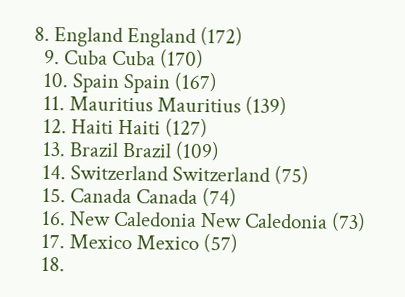8. England England (172)
  9. Cuba Cuba (170)
  10. Spain Spain (167)
  11. Mauritius Mauritius (139)
  12. Haiti Haiti (127)
  13. Brazil Brazil (109)
  14. Switzerland Switzerland (75)
  15. Canada Canada (74)
  16. New Caledonia New Caledonia (73)
  17. Mexico Mexico (57)
  18.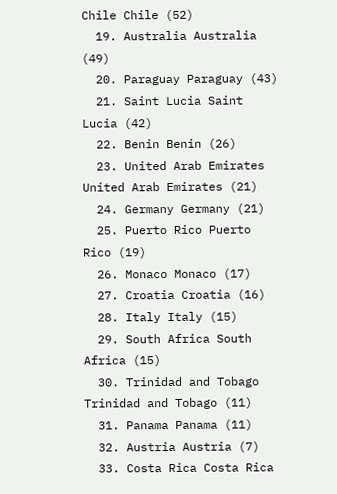Chile Chile (52)
  19. Australia Australia (49)
  20. Paraguay Paraguay (43)
  21. Saint Lucia Saint Lucia (42)
  22. Benin Benin (26)
  23. United Arab Emirates United Arab Emirates (21)
  24. Germany Germany (21)
  25. Puerto Rico Puerto Rico (19)
  26. Monaco Monaco (17)
  27. Croatia Croatia (16)
  28. Italy Italy (15)
  29. South Africa South Africa (15)
  30. Trinidad and Tobago Trinidad and Tobago (11)
  31. Panama Panama (11)
  32. Austria Austria (7)
  33. Costa Rica Costa Rica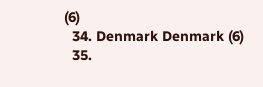(6)
  34. Denmark Denmark (6)
  35.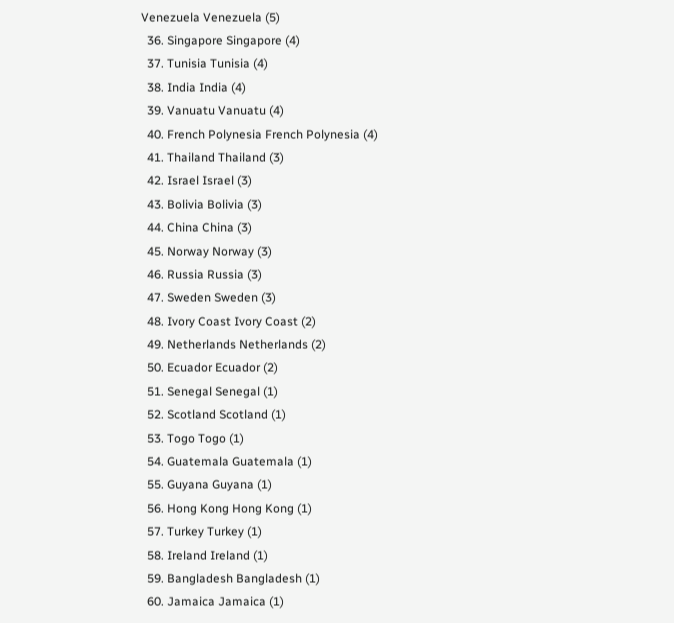Venezuela Venezuela (5)
  36. Singapore Singapore (4)
  37. Tunisia Tunisia (4)
  38. India India (4)
  39. Vanuatu Vanuatu (4)
  40. French Polynesia French Polynesia (4)
  41. Thailand Thailand (3)
  42. Israel Israel (3)
  43. Bolivia Bolivia (3)
  44. China China (3)
  45. Norway Norway (3)
  46. Russia Russia (3)
  47. Sweden Sweden (3)
  48. Ivory Coast Ivory Coast (2)
  49. Netherlands Netherlands (2)
  50. Ecuador Ecuador (2)
  51. Senegal Senegal (1)
  52. Scotland Scotland (1)
  53. Togo Togo (1)
  54. Guatemala Guatemala (1)
  55. Guyana Guyana (1)
  56. Hong Kong Hong Kong (1)
  57. Turkey Turkey (1)
  58. Ireland Ireland (1)
  59. Bangladesh Bangladesh (1)
  60. Jamaica Jamaica (1)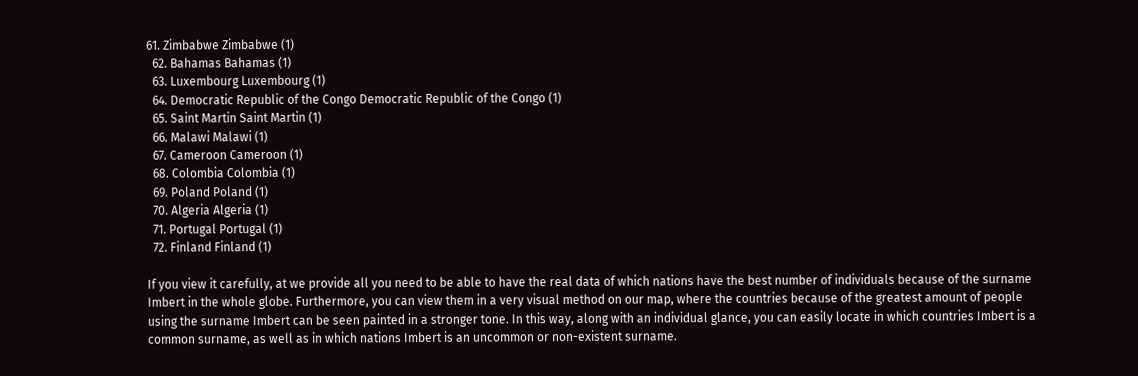61. Zimbabwe Zimbabwe (1)
  62. Bahamas Bahamas (1)
  63. Luxembourg Luxembourg (1)
  64. Democratic Republic of the Congo Democratic Republic of the Congo (1)
  65. Saint Martin Saint Martin (1)
  66. Malawi Malawi (1)
  67. Cameroon Cameroon (1)
  68. Colombia Colombia (1)
  69. Poland Poland (1)
  70. Algeria Algeria (1)
  71. Portugal Portugal (1)
  72. Finland Finland (1)

If you view it carefully, at we provide all you need to be able to have the real data of which nations have the best number of individuals because of the surname Imbert in the whole globe. Furthermore, you can view them in a very visual method on our map, where the countries because of the greatest amount of people using the surname Imbert can be seen painted in a stronger tone. In this way, along with an individual glance, you can easily locate in which countries Imbert is a common surname, as well as in which nations Imbert is an uncommon or non-existent surname.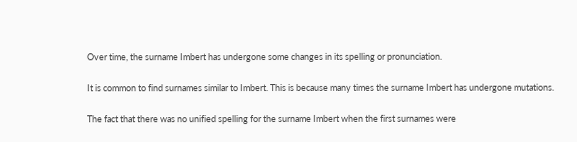Over time, the surname Imbert has undergone some changes in its spelling or pronunciation.

It is common to find surnames similar to Imbert. This is because many times the surname Imbert has undergone mutations.

The fact that there was no unified spelling for the surname Imbert when the first surnames were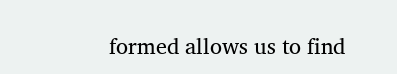formed allows us to find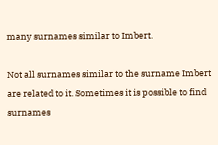many surnames similar to Imbert.

Not all surnames similar to the surname Imbert are related to it. Sometimes it is possible to find surnames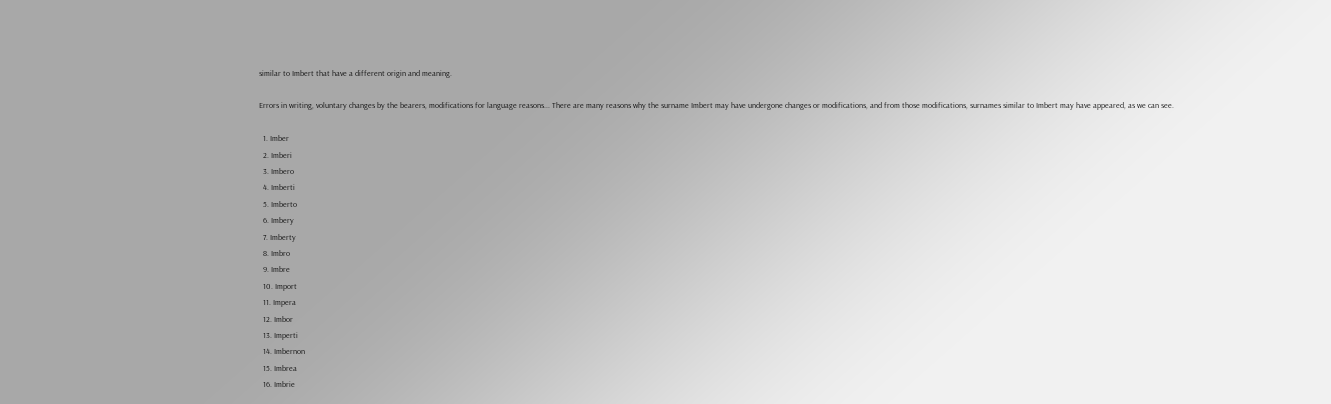similar to Imbert that have a different origin and meaning.

Errors in writing, voluntary changes by the bearers, modifications for language reasons... There are many reasons why the surname Imbert may have undergone changes or modifications, and from those modifications, surnames similar to Imbert may have appeared, as we can see.

  1. Imber
  2. Imberi
  3. Imbero
  4. Imberti
  5. Imberto
  6. Imbery
  7. Imberty
  8. Imbro
  9. Imbre
  10. Import
  11. Impera
  12. Imbor
  13. Imperti
  14. Imbernon
  15. Imbrea
  16. Imbrie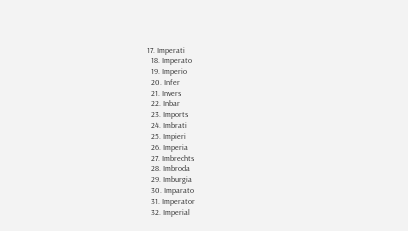17. Imperati
  18. Imperato
  19. Imperio
  20. Infer
  21. Invers
  22. Inbar
  23. Imports
  24. Imbrati
  25. Impieri
  26. Imperia
  27. Imbrechts
  28. Imbroda
  29. Imburgia
  30. Imparato
  31. Imperator
  32. Imperial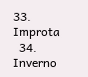33. Improta
  34. Inverno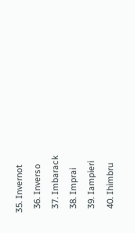35. Invernot
  36. Inverso
  37. Imbarack
  38. Imprai
  39. Iampieri
  40. Ihimbru